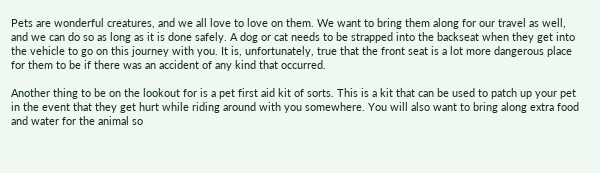Pets are wonderful creatures, and we all love to love on them. We want to bring them along for our travel as well, and we can do so as long as it is done safely. A dog or cat needs to be strapped into the backseat when they get into the vehicle to go on this journey with you. It is, unfortunately, true that the front seat is a lot more dangerous place for them to be if there was an accident of any kind that occurred.

Another thing to be on the lookout for is a pet first aid kit of sorts. This is a kit that can be used to patch up your pet in the event that they get hurt while riding around with you somewhere. You will also want to bring along extra food and water for the animal so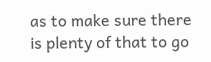as to make sure there is plenty of that to go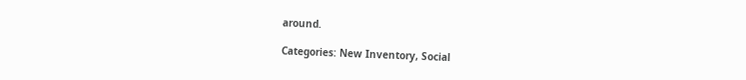around.

Categories: New Inventory, Social